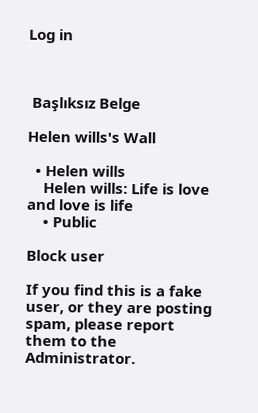Log in



 Başlıksız Belge

Helen wills's Wall

  • Helen wills
    Helen wills: Life is love and love is life
    • Public

Block user

If you find this is a fake user, or they are posting spam, please report them to the Administrator.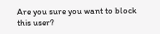Are you sure you want to block this user?